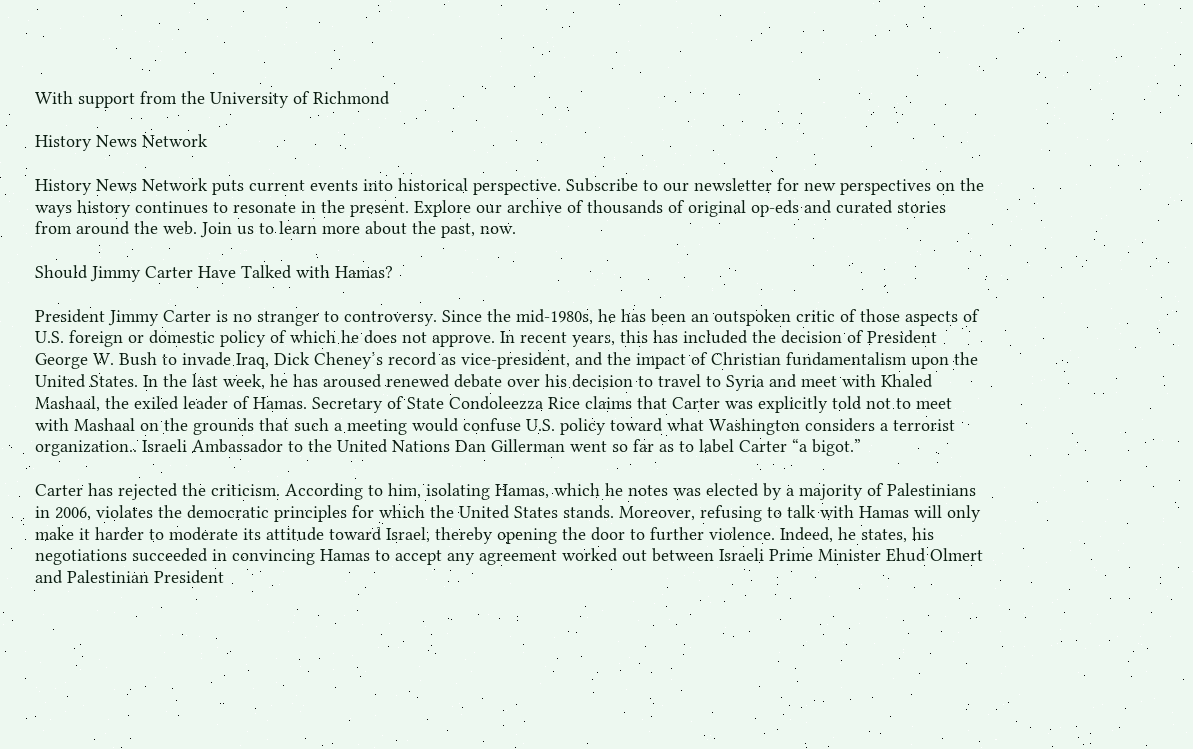With support from the University of Richmond

History News Network

History News Network puts current events into historical perspective. Subscribe to our newsletter for new perspectives on the ways history continues to resonate in the present. Explore our archive of thousands of original op-eds and curated stories from around the web. Join us to learn more about the past, now.

Should Jimmy Carter Have Talked with Hamas?

President Jimmy Carter is no stranger to controversy. Since the mid-1980s, he has been an outspoken critic of those aspects of U.S. foreign or domestic policy of which he does not approve. In recent years, this has included the decision of President George W. Bush to invade Iraq, Dick Cheney’s record as vice-president, and the impact of Christian fundamentalism upon the United States. In the last week, he has aroused renewed debate over his decision to travel to Syria and meet with Khaled Mashaal, the exiled leader of Hamas. Secretary of State Condoleezza Rice claims that Carter was explicitly told not to meet with Mashaal on the grounds that such a meeting would confuse U.S. policy toward what Washington considers a terrorist organization.. Israeli Ambassador to the United Nations Dan Gillerman went so far as to label Carter “a bigot.”

Carter has rejected the criticism. According to him, isolating Hamas, which he notes was elected by a majority of Palestinians in 2006, violates the democratic principles for which the United States stands. Moreover, refusing to talk with Hamas will only make it harder to moderate its attitude toward Israel, thereby opening the door to further violence. Indeed, he states, his negotiations succeeded in convincing Hamas to accept any agreement worked out between Israeli Prime Minister Ehud Olmert and Palestinian President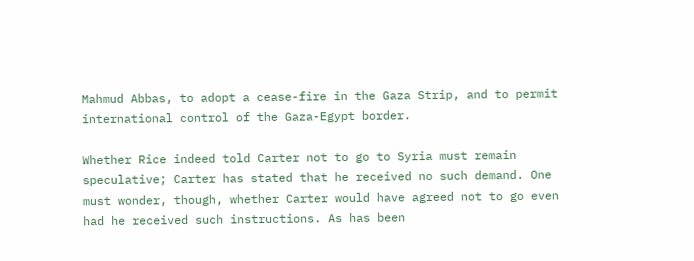Mahmud Abbas, to adopt a cease-fire in the Gaza Strip, and to permit international control of the Gaza-Egypt border.

Whether Rice indeed told Carter not to go to Syria must remain speculative; Carter has stated that he received no such demand. One must wonder, though, whether Carter would have agreed not to go even had he received such instructions. As has been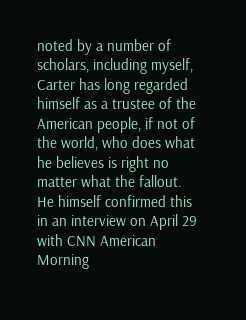noted by a number of scholars, including myself, Carter has long regarded himself as a trustee of the American people, if not of the world, who does what he believes is right no matter what the fallout. He himself confirmed this in an interview on April 29 with CNN American Morning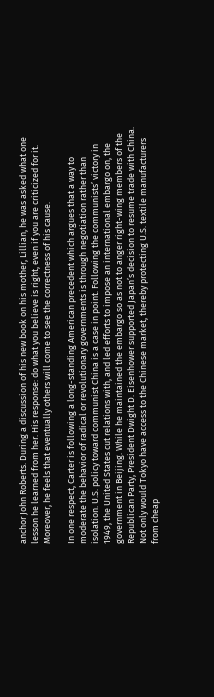anchor John Roberts. During a discussion of his new book on his mother, Lillian, he was asked what one lesson he learned from her. His response: do what you believe is right, even if you are criticized for it. Moreover, he feels that eventually others will come to see the correctness of his cause.

In one respect, Carter is following a long-standing American precedent which argues that a way to moderate the behavior of radical or revolutionary governments is through negotiation rather than isolation. U.S. policy toward communist China is a case in point. Following the communists’ victory in 1949, the United States cut relations with, and led efforts to impose an international embargo on, the government in Beijing. While he maintained the embargo so as not to anger right-wing members of the Republican Party, President Dwight D. Eisenhower supported Japan’s decision to resume trade with China. Not only would Tokyo have access to the Chinese market, thereby protecting U.S. textile manufacturers from cheap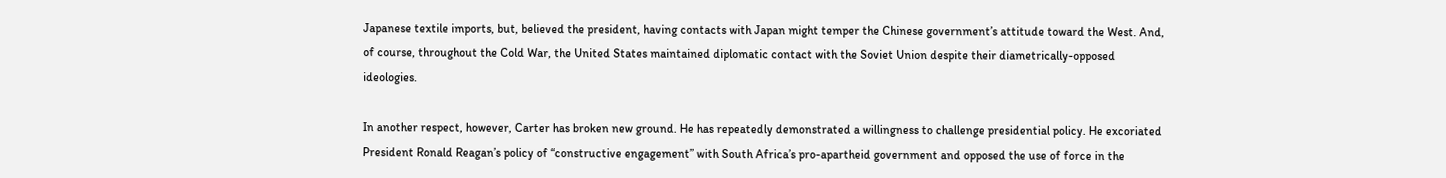Japanese textile imports, but, believed the president, having contacts with Japan might temper the Chinese government’s attitude toward the West. And, of course, throughout the Cold War, the United States maintained diplomatic contact with the Soviet Union despite their diametrically-opposed ideologies.

In another respect, however, Carter has broken new ground. He has repeatedly demonstrated a willingness to challenge presidential policy. He excoriated President Ronald Reagan’s policy of “constructive engagement” with South Africa’s pro-apartheid government and opposed the use of force in the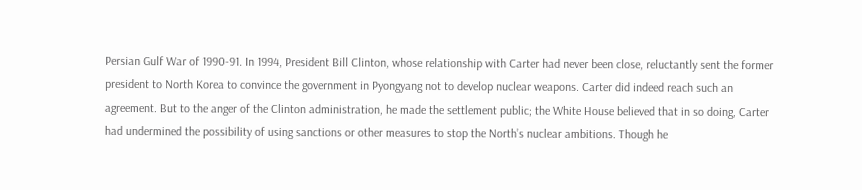Persian Gulf War of 1990-91. In 1994, President Bill Clinton, whose relationship with Carter had never been close, reluctantly sent the former president to North Korea to convince the government in Pyongyang not to develop nuclear weapons. Carter did indeed reach such an agreement. But to the anger of the Clinton administration, he made the settlement public; the White House believed that in so doing, Carter had undermined the possibility of using sanctions or other measures to stop the North’s nuclear ambitions. Though he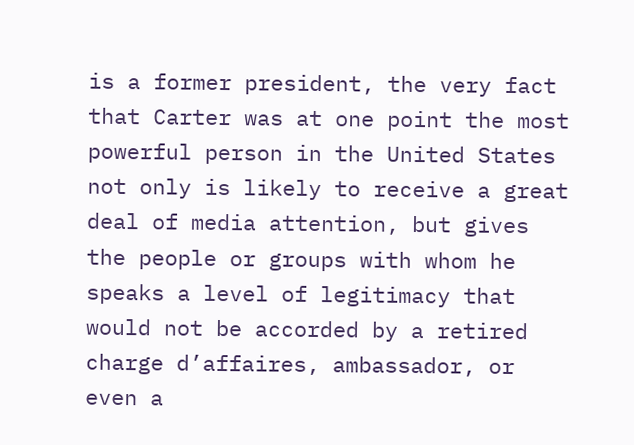is a former president, the very fact that Carter was at one point the most powerful person in the United States not only is likely to receive a great deal of media attention, but gives the people or groups with whom he speaks a level of legitimacy that would not be accorded by a retired charge d’affaires, ambassador, or even a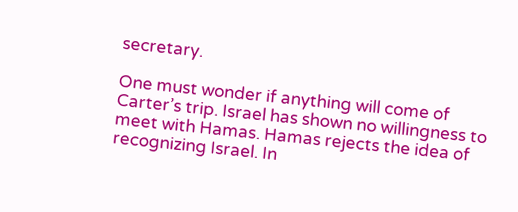secretary.

One must wonder if anything will come of Carter’s trip. Israel has shown no willingness to meet with Hamas. Hamas rejects the idea of recognizing Israel. In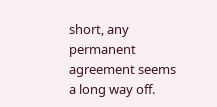short, any permanent agreement seems a long way off.